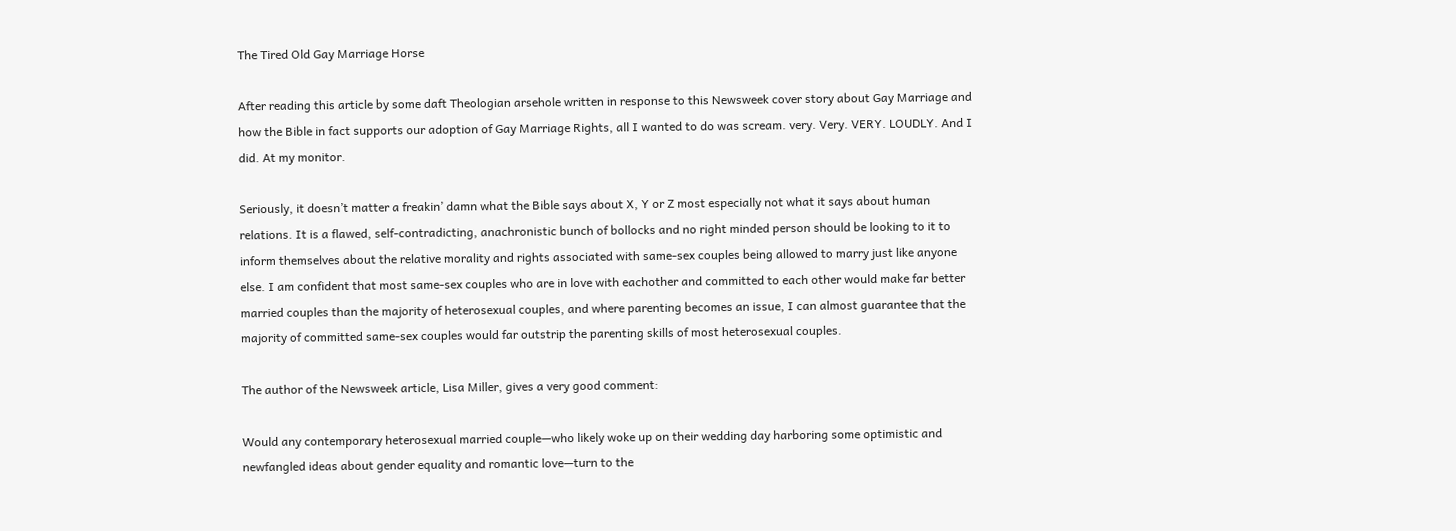The Tired Old Gay Marriage Horse

After reading this article by some daft Theologian arsehole written in response to this Newsweek cover story about Gay Marriage and how the Bible in fact supports our adoption of Gay Marriage Rights, all I wanted to do was scream. very. Very. VERY. LOUDLY. And I did. At my monitor.

Seriously, it doesn’t matter a freakin’ damn what the Bible says about X, Y or Z most especially not what it says about human relations. It is a flawed, self-contradicting, anachronistic bunch of bollocks and no right minded person should be looking to it to inform themselves about the relative morality and rights associated with same-sex couples being allowed to marry just like anyone else. I am confident that most same-sex couples who are in love with eachother and committed to each other would make far better married couples than the majority of heterosexual couples, and where parenting becomes an issue, I can almost guarantee that the majority of committed same-sex couples would far outstrip the parenting skills of most heterosexual couples.

The author of the Newsweek article, Lisa Miller, gives a very good comment:

Would any contemporary heterosexual married couple—who likely woke up on their wedding day harboring some optimistic and newfangled ideas about gender equality and romantic love—turn to the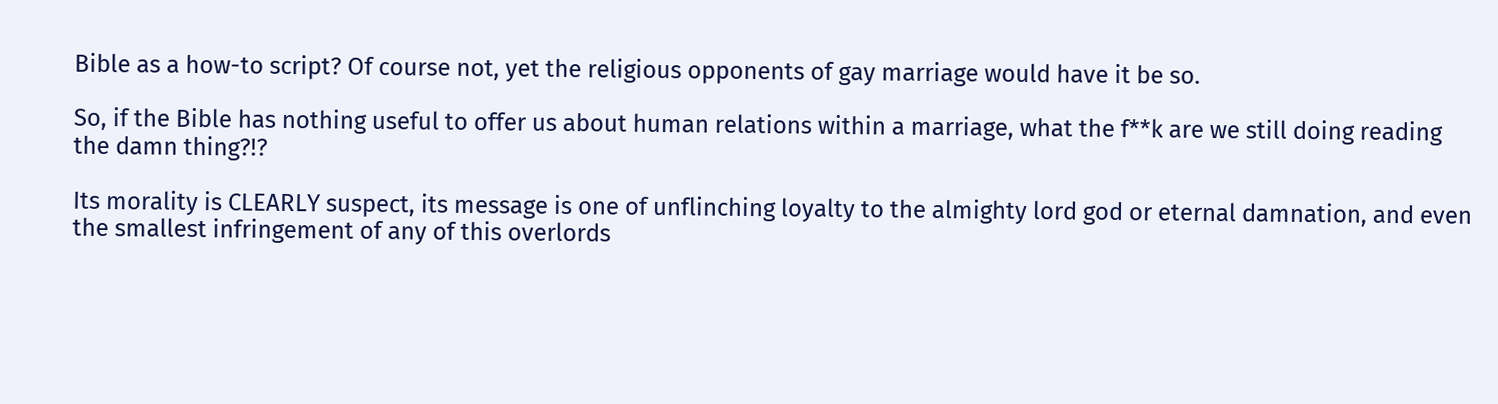Bible as a how-to script? Of course not, yet the religious opponents of gay marriage would have it be so.

So, if the Bible has nothing useful to offer us about human relations within a marriage, what the f**k are we still doing reading the damn thing?!?

Its morality is CLEARLY suspect, its message is one of unflinching loyalty to the almighty lord god or eternal damnation, and even the smallest infringement of any of this overlords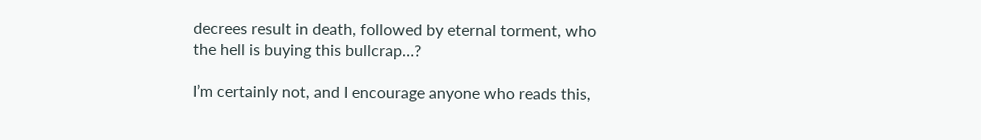decrees result in death, followed by eternal torment, who the hell is buying this bullcrap…?

I’m certainly not, and I encourage anyone who reads this,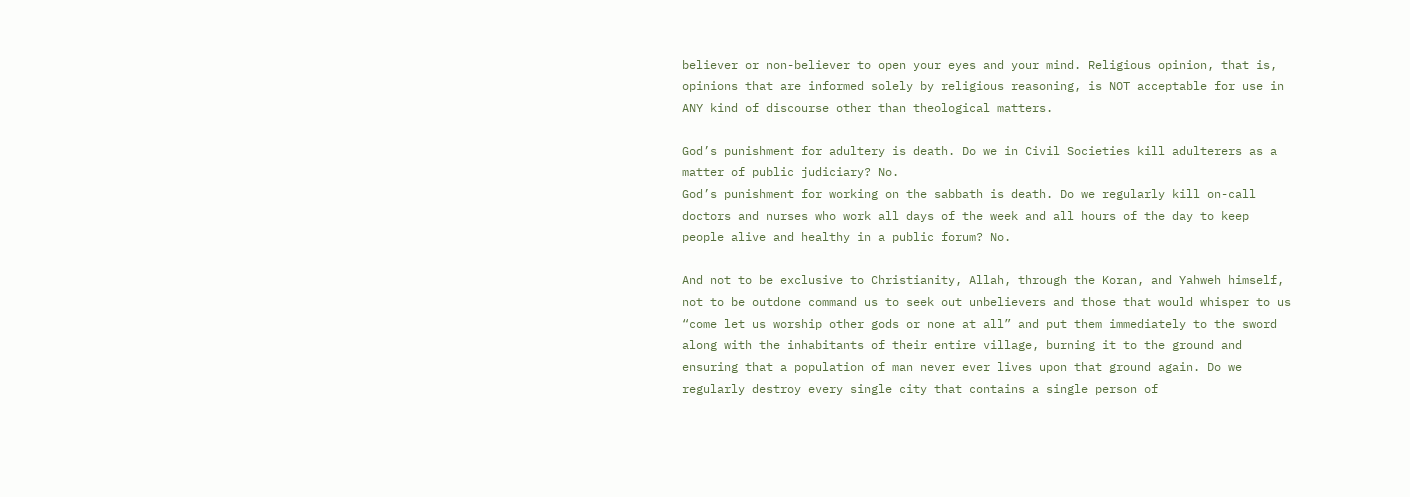believer or non-believer to open your eyes and your mind. Religious opinion, that is, opinions that are informed solely by religious reasoning, is NOT acceptable for use in ANY kind of discourse other than theological matters.

God’s punishment for adultery is death. Do we in Civil Societies kill adulterers as a matter of public judiciary? No.
God’s punishment for working on the sabbath is death. Do we regularly kill on-call doctors and nurses who work all days of the week and all hours of the day to keep people alive and healthy in a public forum? No.

And not to be exclusive to Christianity, Allah, through the Koran, and Yahweh himself, not to be outdone command us to seek out unbelievers and those that would whisper to us “come let us worship other gods or none at all” and put them immediately to the sword along with the inhabitants of their entire village, burning it to the ground and ensuring that a population of man never ever lives upon that ground again. Do we regularly destroy every single city that contains a single person of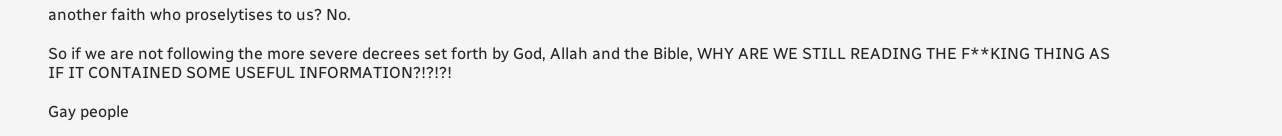another faith who proselytises to us? No.

So if we are not following the more severe decrees set forth by God, Allah and the Bible, WHY ARE WE STILL READING THE F**KING THING AS IF IT CONTAINED SOME USEFUL INFORMATION?!?!?!

Gay people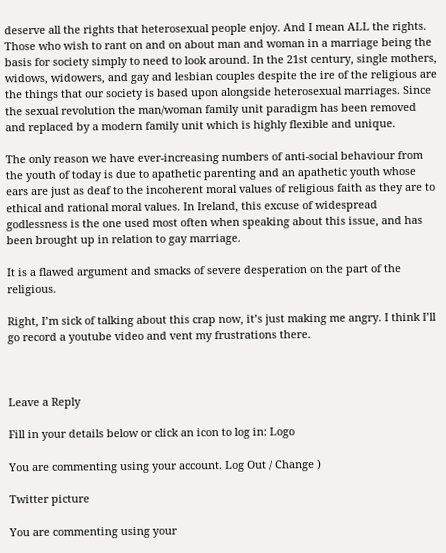deserve all the rights that heterosexual people enjoy. And I mean ALL the rights. Those who wish to rant on and on about man and woman in a marriage being the basis for society simply to need to look around. In the 21st century, single mothers, widows, widowers, and gay and lesbian couples despite the ire of the religious are the things that our society is based upon alongside heterosexual marriages. Since the sexual revolution the man/woman family unit paradigm has been removed and replaced by a modern family unit which is highly flexible and unique.

The only reason we have ever-increasing numbers of anti-social behaviour from the youth of today is due to apathetic parenting and an apathetic youth whose ears are just as deaf to the incoherent moral values of religious faith as they are to ethical and rational moral values. In Ireland, this excuse of widespread godlessness is the one used most often when speaking about this issue, and has been brought up in relation to gay marriage.

It is a flawed argument and smacks of severe desperation on the part of the religious.

Right, I’m sick of talking about this crap now, it’s just making me angry. I think I’ll go record a youtube video and vent my frustrations there.



Leave a Reply

Fill in your details below or click an icon to log in: Logo

You are commenting using your account. Log Out / Change )

Twitter picture

You are commenting using your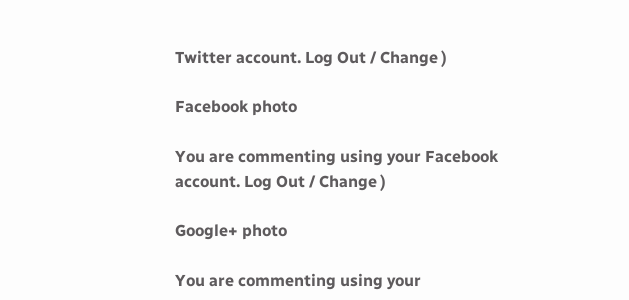Twitter account. Log Out / Change )

Facebook photo

You are commenting using your Facebook account. Log Out / Change )

Google+ photo

You are commenting using your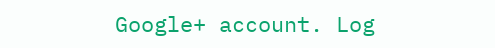Google+ account. Log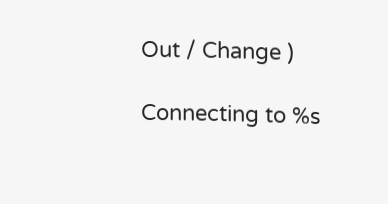Out / Change )

Connecting to %s